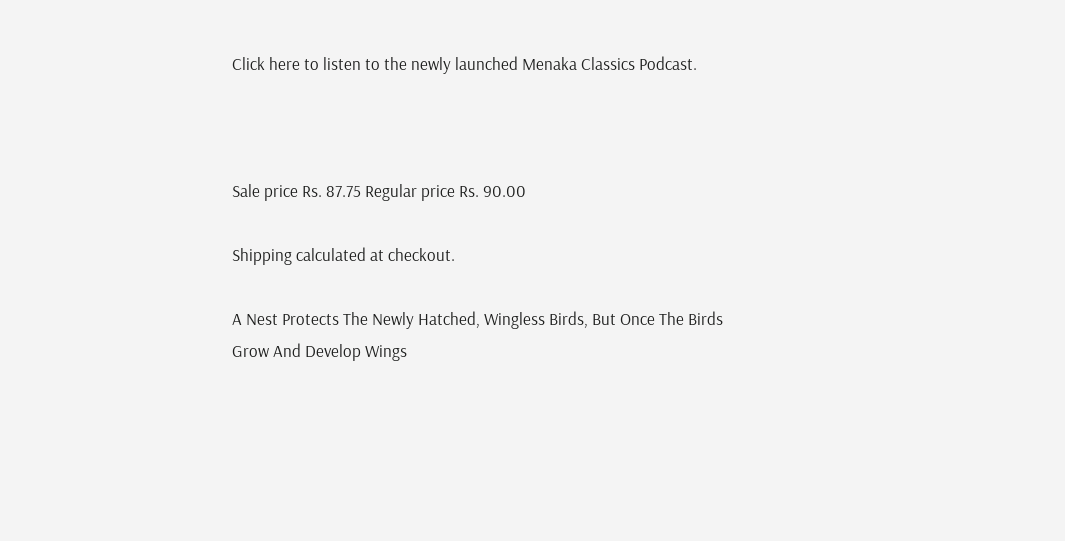Click here to listen to the newly launched Menaka Classics Podcast.



Sale price Rs. 87.75 Regular price Rs. 90.00

Shipping calculated at checkout.

A Nest Protects The Newly Hatched, Wingless Birds, But Once The Birds Grow And Develop Wings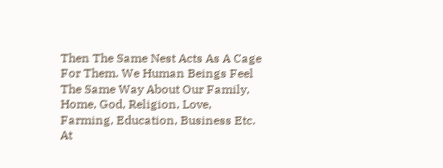Then The Same Nest Acts As A Cage For Them. We Human Beings Feel The Same Way About Our Family, Home, God, Religion, Love, Farming, Education, Business Etc. At